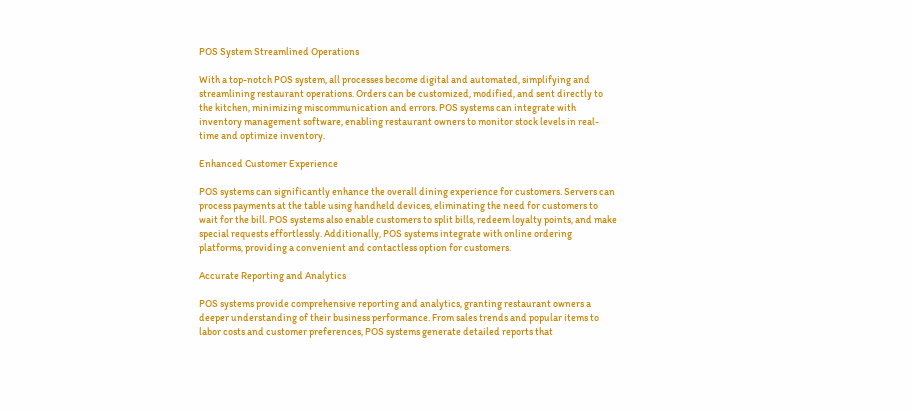POS System Streamlined Operations

With a top-notch POS system, all processes become digital and automated, simplifying and streamlining restaurant operations. Orders can be customized, modified, and sent directly to the kitchen, minimizing miscommunication and errors. POS systems can integrate with inventory management software, enabling restaurant owners to monitor stock levels in real-time and optimize inventory.

Enhanced Customer Experience

POS systems can significantly enhance the overall dining experience for customers. Servers can process payments at the table using handheld devices, eliminating the need for customers to wait for the bill. POS systems also enable customers to split bills, redeem loyalty points, and make special requests effortlessly. Additionally, POS systems integrate with online ordering platforms, providing a convenient and contactless option for customers.

Accurate Reporting and Analytics

POS systems provide comprehensive reporting and analytics, granting restaurant owners a deeper understanding of their business performance. From sales trends and popular items to labor costs and customer preferences, POS systems generate detailed reports that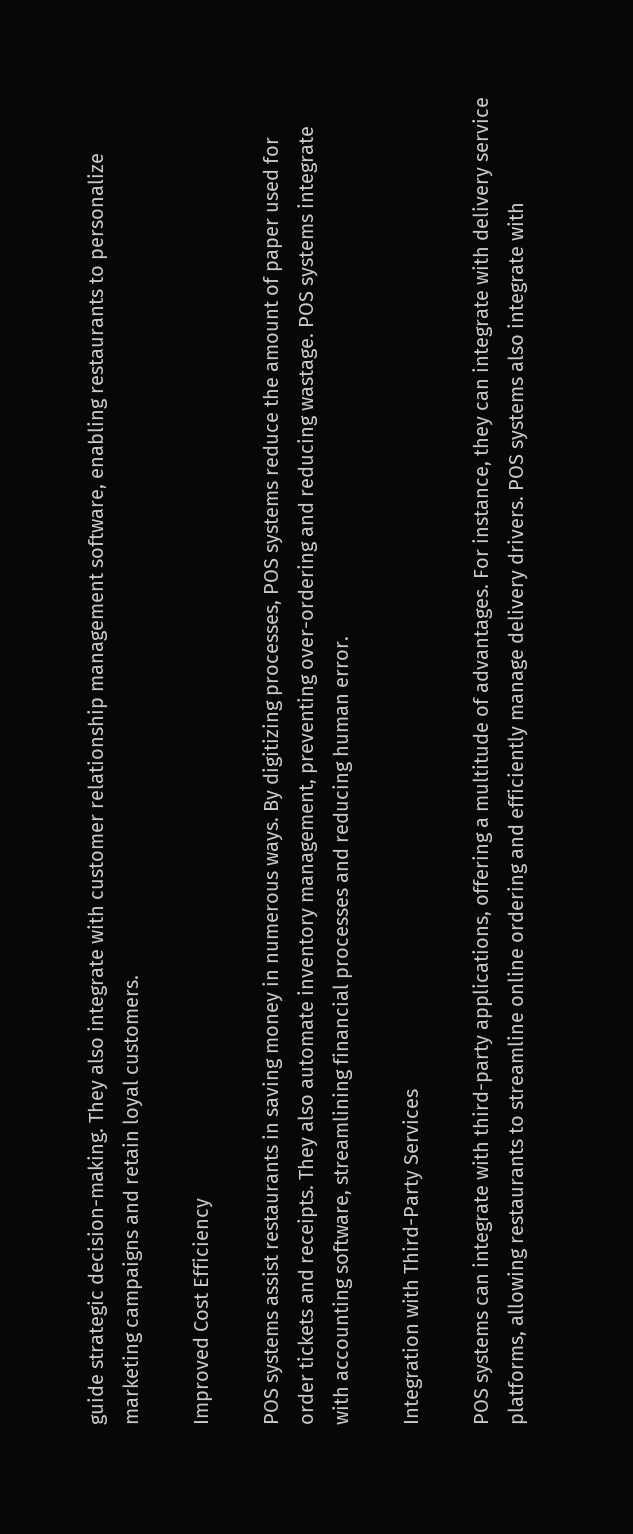guide strategic decision-making. They also integrate with customer relationship management software, enabling restaurants to personalize marketing campaigns and retain loyal customers.

Improved Cost Efficiency

POS systems assist restaurants in saving money in numerous ways. By digitizing processes, POS systems reduce the amount of paper used for order tickets and receipts. They also automate inventory management, preventing over-ordering and reducing wastage. POS systems integrate with accounting software, streamlining financial processes and reducing human error.

Integration with Third-Party Services

POS systems can integrate with third-party applications, offering a multitude of advantages. For instance, they can integrate with delivery service platforms, allowing restaurants to streamline online ordering and efficiently manage delivery drivers. POS systems also integrate with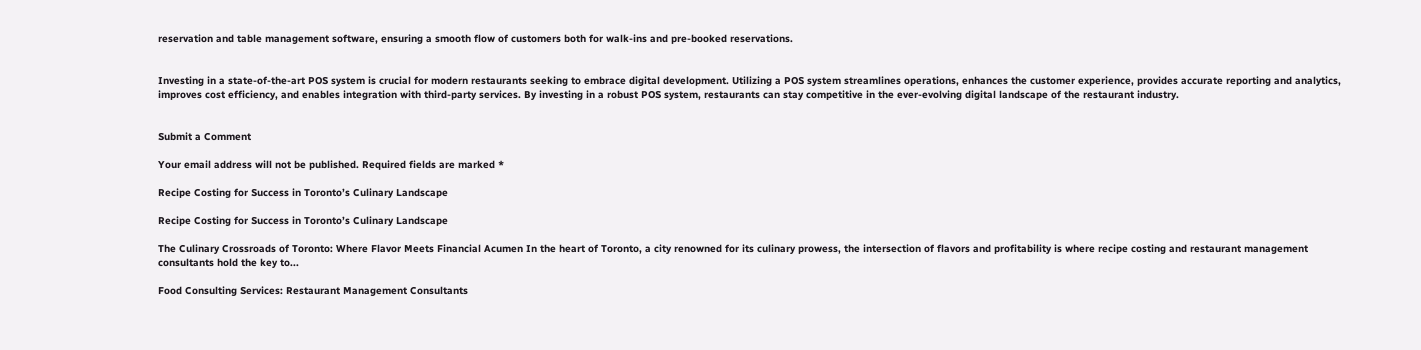reservation and table management software, ensuring a smooth flow of customers both for walk-ins and pre-booked reservations.


Investing in a state-of-the-art POS system is crucial for modern restaurants seeking to embrace digital development. Utilizing a POS system streamlines operations, enhances the customer experience, provides accurate reporting and analytics, improves cost efficiency, and enables integration with third-party services. By investing in a robust POS system, restaurants can stay competitive in the ever-evolving digital landscape of the restaurant industry.


Submit a Comment

Your email address will not be published. Required fields are marked *

Recipe Costing for Success in Toronto’s Culinary Landscape

Recipe Costing for Success in Toronto’s Culinary Landscape

The Culinary Crossroads of Toronto: Where Flavor Meets Financial Acumen In the heart of Toronto, a city renowned for its culinary prowess, the intersection of flavors and profitability is where recipe costing and restaurant management consultants hold the key to...

Food Consulting Services: Restaurant Management Consultants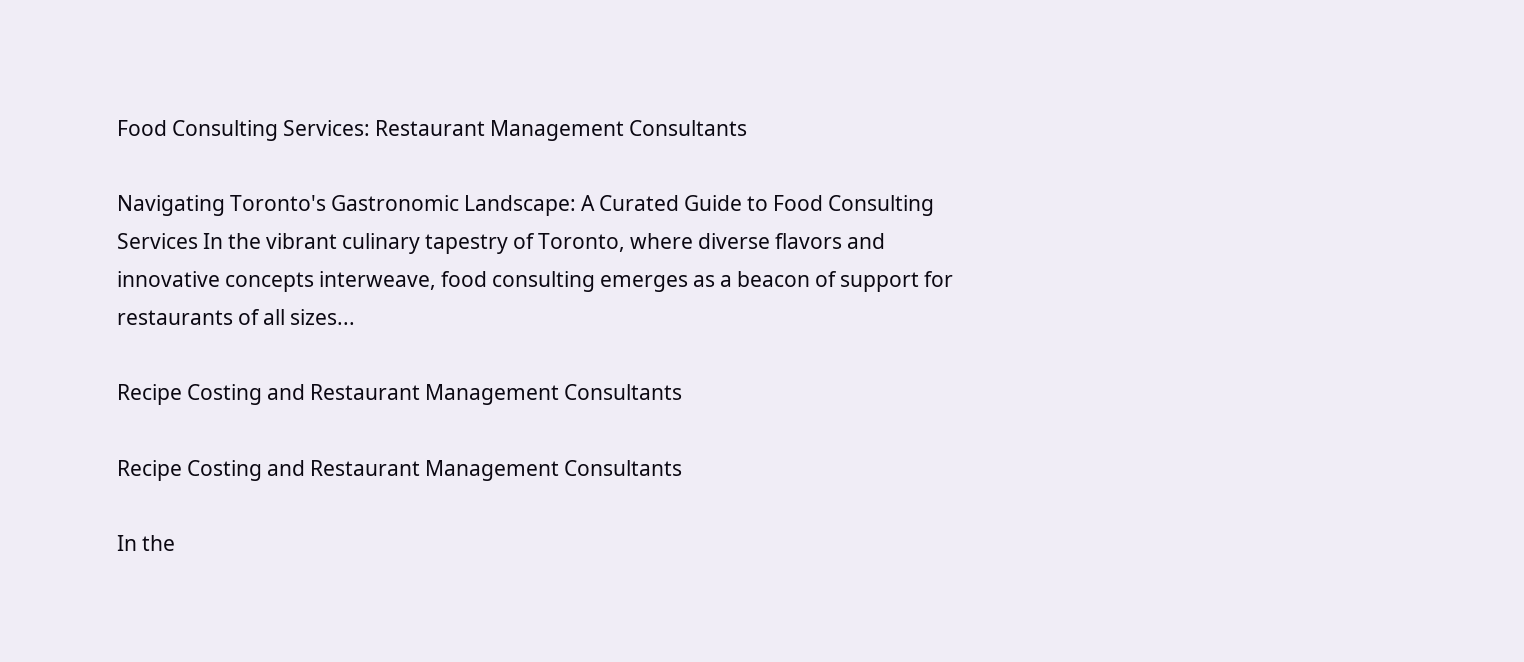Food Consulting Services: Restaurant Management Consultants

Navigating Toronto's Gastronomic Landscape: A Curated Guide to Food Consulting Services In the vibrant culinary tapestry of Toronto, where diverse flavors and innovative concepts interweave, food consulting emerges as a beacon of support for restaurants of all sizes...

Recipe Costing and Restaurant Management Consultants

Recipe Costing and Restaurant Management Consultants

In the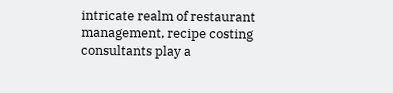intricate realm of restaurant management, recipe costing consultants play a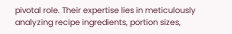pivotal role. Their expertise lies in meticulously analyzing recipe ingredients, portion sizes,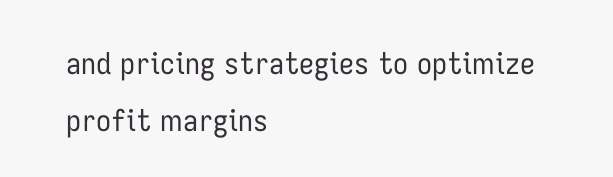and pricing strategies to optimize profit margins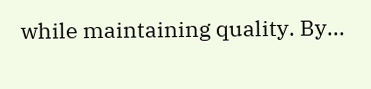while maintaining quality. By...